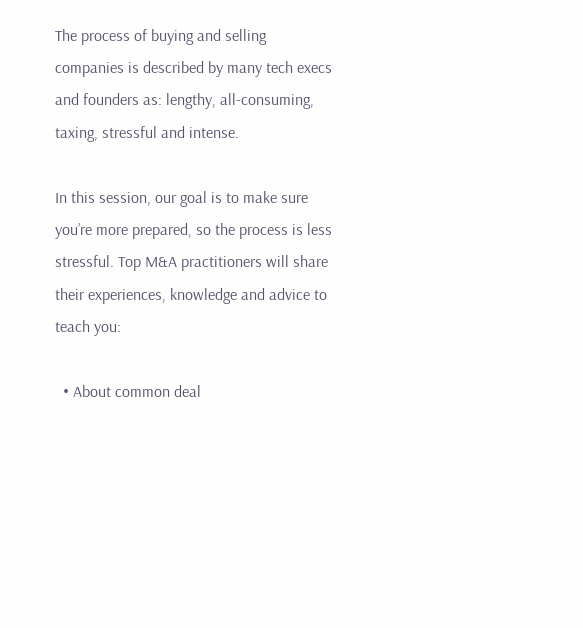The process of buying and selling companies is described by many tech execs and founders as: lengthy, all-consuming, taxing, stressful and intense.

In this session, our goal is to make sure you’re more prepared, so the process is less stressful. Top M&A practitioners will share their experiences, knowledge and advice to teach you:

  • About common deal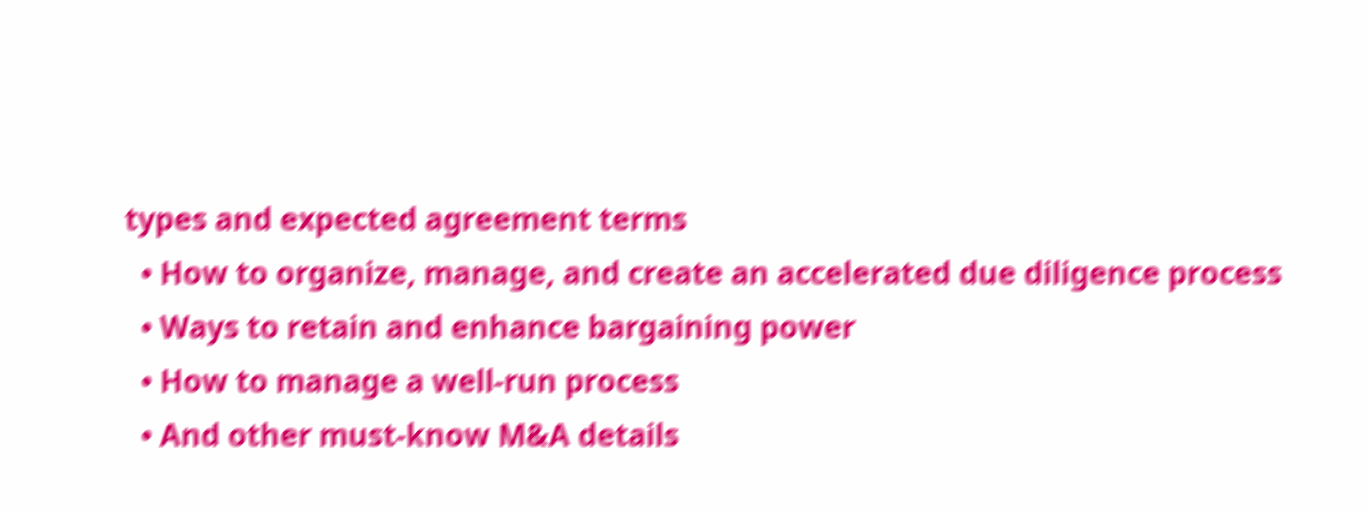types and expected agreement terms
  • How to organize, manage, and create an accelerated due diligence process
  • Ways to retain and enhance bargaining power
  • How to manage a well-run process
  • And other must-know M&A details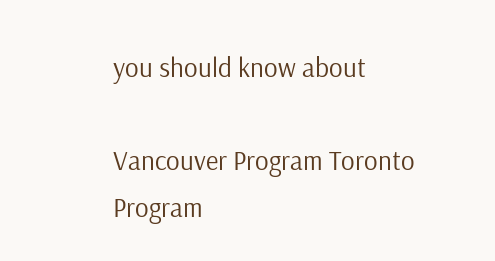you should know about

Vancouver Program Toronto Program